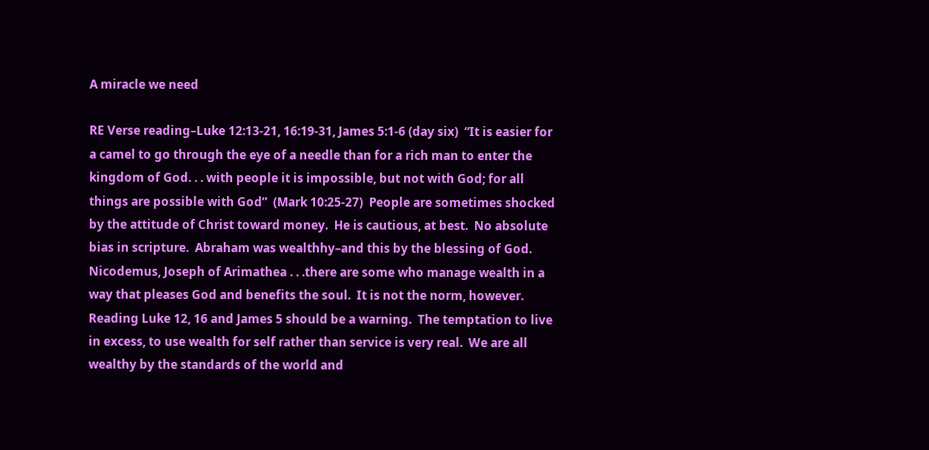A miracle we need

RE Verse reading–Luke 12:13-21, 16:19-31, James 5:1-6 (day six)  “It is easier for a camel to go through the eye of a needle than for a rich man to enter the kingdom of God. . . with people it is impossible, but not with God; for all things are possible with God”  (Mark 10:25-27)  People are sometimes shocked by the attitude of Christ toward money.  He is cautious, at best.  No absolute bias in scripture.  Abraham was wealthhy–and this by the blessing of God.  Nicodemus, Joseph of Arimathea . . .there are some who manage wealth in a way that pleases God and benefits the soul.  It is not the norm, however. Reading Luke 12, 16 and James 5 should be a warning.  The temptation to live in excess, to use wealth for self rather than service is very real.  We are all wealthy by the standards of the world and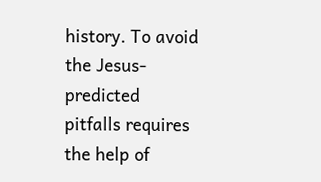history. To avoid the Jesus-predicted pitfalls requires the help of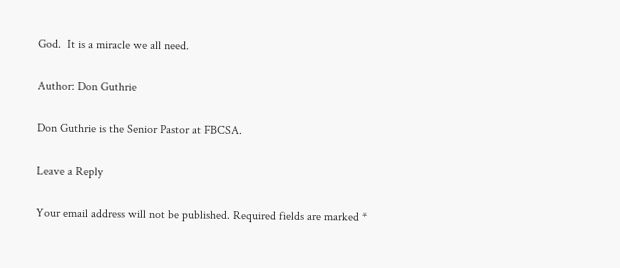God.  It is a miracle we all need.

Author: Don Guthrie

Don Guthrie is the Senior Pastor at FBCSA.

Leave a Reply

Your email address will not be published. Required fields are marked *